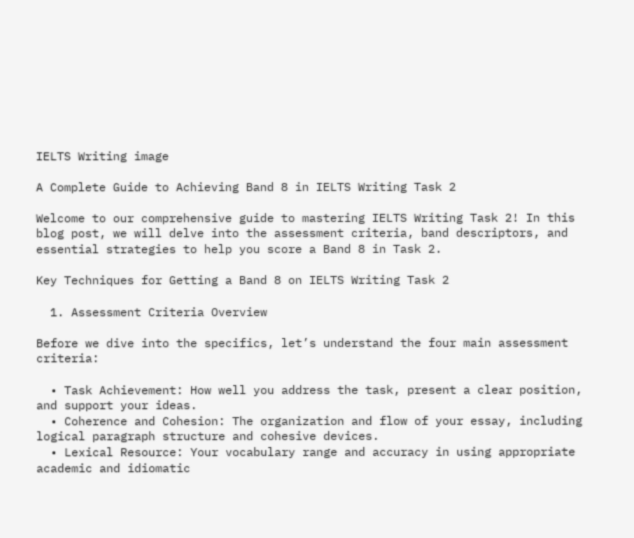IELTS Writing image

A Complete Guide to Achieving Band 8 in IELTS Writing Task 2

Welcome to our comprehensive guide to mastering IELTS Writing Task 2! In this blog post, we will delve into the assessment criteria, band descriptors, and essential strategies to help you score a Band 8 in Task 2.

Key Techniques for Getting a Band 8 on IELTS Writing Task 2

  1. Assessment Criteria Overview

Before we dive into the specifics, let’s understand the four main assessment criteria:

  • Task Achievement: How well you address the task, present a clear position, and support your ideas.
  • Coherence and Cohesion: The organization and flow of your essay, including logical paragraph structure and cohesive devices.
  • Lexical Resource: Your vocabulary range and accuracy in using appropriate academic and idiomatic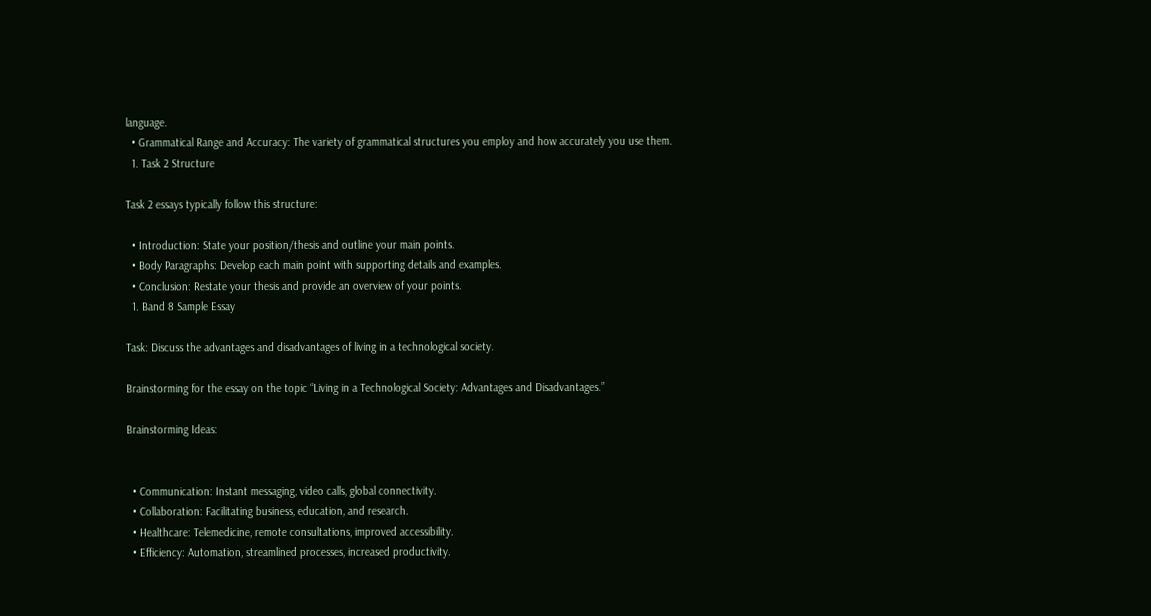language.
  • Grammatical Range and Accuracy: The variety of grammatical structures you employ and how accurately you use them.
  1. Task 2 Structure

Task 2 essays typically follow this structure:

  • Introduction: State your position/thesis and outline your main points.
  • Body Paragraphs: Develop each main point with supporting details and examples.
  • Conclusion: Restate your thesis and provide an overview of your points.
  1. Band 8 Sample Essay

Task: Discuss the advantages and disadvantages of living in a technological society.

Brainstorming for the essay on the topic “Living in a Technological Society: Advantages and Disadvantages.”

Brainstorming Ideas:


  • Communication: Instant messaging, video calls, global connectivity.
  • Collaboration: Facilitating business, education, and research.
  • Healthcare: Telemedicine, remote consultations, improved accessibility.
  • Efficiency: Automation, streamlined processes, increased productivity.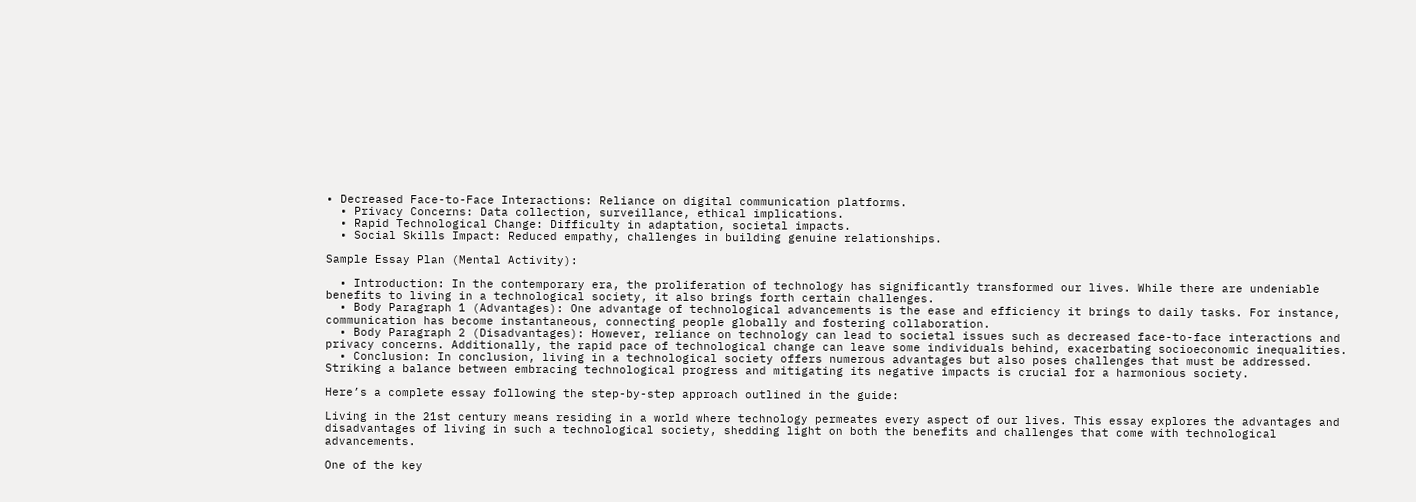• Decreased Face-to-Face Interactions: Reliance on digital communication platforms.
  • Privacy Concerns: Data collection, surveillance, ethical implications.
  • Rapid Technological Change: Difficulty in adaptation, societal impacts.
  • Social Skills Impact: Reduced empathy, challenges in building genuine relationships.

Sample Essay Plan (Mental Activity):

  • Introduction: In the contemporary era, the proliferation of technology has significantly transformed our lives. While there are undeniable benefits to living in a technological society, it also brings forth certain challenges.
  • Body Paragraph 1 (Advantages): One advantage of technological advancements is the ease and efficiency it brings to daily tasks. For instance, communication has become instantaneous, connecting people globally and fostering collaboration.
  • Body Paragraph 2 (Disadvantages): However, reliance on technology can lead to societal issues such as decreased face-to-face interactions and privacy concerns. Additionally, the rapid pace of technological change can leave some individuals behind, exacerbating socioeconomic inequalities.
  • Conclusion: In conclusion, living in a technological society offers numerous advantages but also poses challenges that must be addressed. Striking a balance between embracing technological progress and mitigating its negative impacts is crucial for a harmonious society.

Here’s a complete essay following the step-by-step approach outlined in the guide:

Living in the 21st century means residing in a world where technology permeates every aspect of our lives. This essay explores the advantages and disadvantages of living in such a technological society, shedding light on both the benefits and challenges that come with technological advancements.

One of the key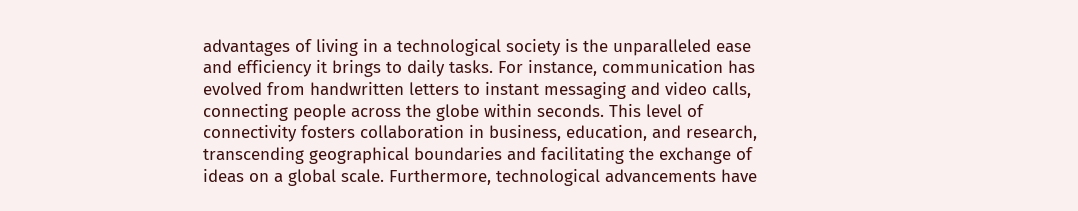advantages of living in a technological society is the unparalleled ease and efficiency it brings to daily tasks. For instance, communication has evolved from handwritten letters to instant messaging and video calls, connecting people across the globe within seconds. This level of connectivity fosters collaboration in business, education, and research, transcending geographical boundaries and facilitating the exchange of ideas on a global scale. Furthermore, technological advancements have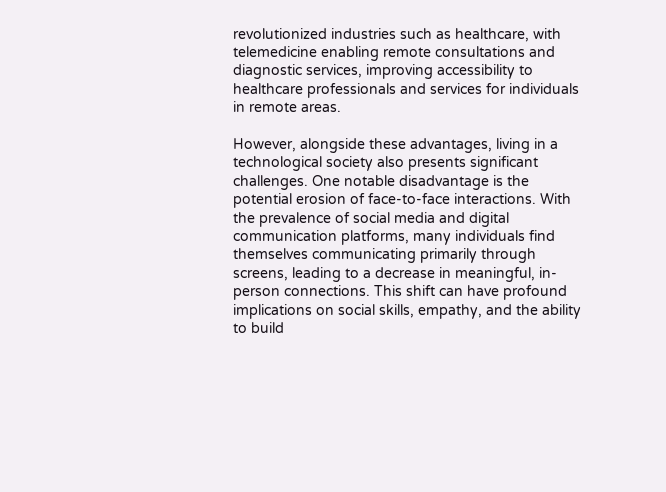revolutionized industries such as healthcare, with telemedicine enabling remote consultations and diagnostic services, improving accessibility to healthcare professionals and services for individuals in remote areas.

However, alongside these advantages, living in a technological society also presents significant challenges. One notable disadvantage is the potential erosion of face-to-face interactions. With the prevalence of social media and digital communication platforms, many individuals find themselves communicating primarily through screens, leading to a decrease in meaningful, in-person connections. This shift can have profound implications on social skills, empathy, and the ability to build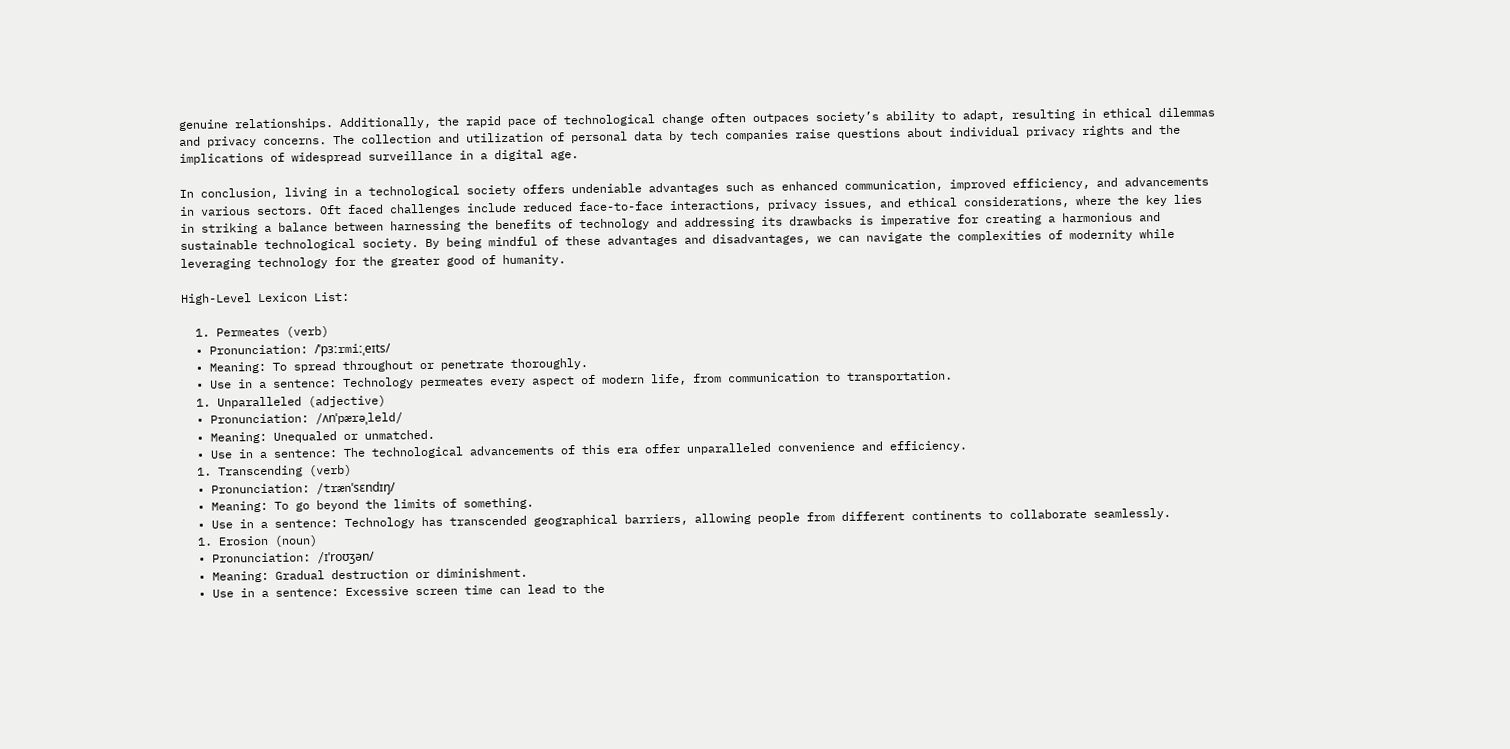genuine relationships. Additionally, the rapid pace of technological change often outpaces society’s ability to adapt, resulting in ethical dilemmas and privacy concerns. The collection and utilization of personal data by tech companies raise questions about individual privacy rights and the implications of widespread surveillance in a digital age.

In conclusion, living in a technological society offers undeniable advantages such as enhanced communication, improved efficiency, and advancements in various sectors. Oft faced challenges include reduced face-to-face interactions, privacy issues, and ethical considerations, where the key lies in striking a balance between harnessing the benefits of technology and addressing its drawbacks is imperative for creating a harmonious and sustainable technological society. By being mindful of these advantages and disadvantages, we can navigate the complexities of modernity while leveraging technology for the greater good of humanity.

High-Level Lexicon List:

  1. Permeates (verb)
  • Pronunciation: /ˈpɜːrmiːˌeɪts/
  • Meaning: To spread throughout or penetrate thoroughly.
  • Use in a sentence: Technology permeates every aspect of modern life, from communication to transportation.
  1. Unparalleled (adjective)
  • Pronunciation: /ʌnˈpærəˌleld/
  • Meaning: Unequaled or unmatched.
  • Use in a sentence: The technological advancements of this era offer unparalleled convenience and efficiency.
  1. Transcending (verb)
  • Pronunciation: /trænˈsɛndɪŋ/
  • Meaning: To go beyond the limits of something.
  • Use in a sentence: Technology has transcended geographical barriers, allowing people from different continents to collaborate seamlessly.
  1. Erosion (noun)
  • Pronunciation: /ɪˈroʊʒən/
  • Meaning: Gradual destruction or diminishment.
  • Use in a sentence: Excessive screen time can lead to the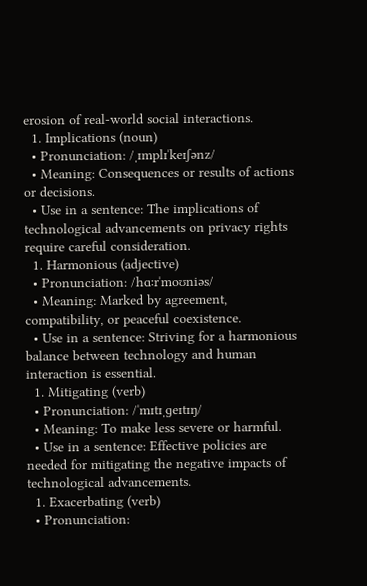erosion of real-world social interactions.
  1. Implications (noun)
  • Pronunciation: /ˌɪmplɪˈkeɪʃənz/
  • Meaning: Consequences or results of actions or decisions.
  • Use in a sentence: The implications of technological advancements on privacy rights require careful consideration.
  1. Harmonious (adjective)
  • Pronunciation: /hɑːrˈmoʊniəs/
  • Meaning: Marked by agreement, compatibility, or peaceful coexistence.
  • Use in a sentence: Striving for a harmonious balance between technology and human interaction is essential.
  1. Mitigating (verb)
  • Pronunciation: /ˈmɪtɪˌɡeɪtɪŋ/
  • Meaning: To make less severe or harmful.
  • Use in a sentence: Effective policies are needed for mitigating the negative impacts of technological advancements.
  1. Exacerbating (verb)
  • Pronunciation: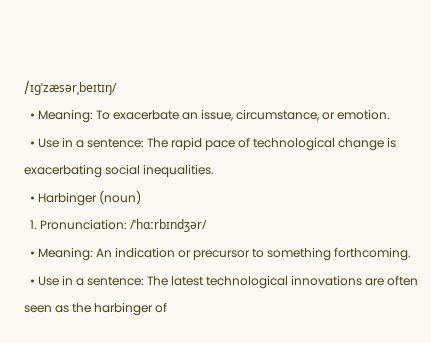/ɪɡˈzæsərˌbeɪtɪŋ/
  • Meaning: To exacerbate an issue, circumstance, or emotion.
  • Use in a sentence: The rapid pace of technological change is exacerbating social inequalities.
  • Harbinger (noun)
  1. Pronunciation: /ˈhɑːrbɪndʒər/
  • Meaning: An indication or precursor to something forthcoming.
  • Use in a sentence: The latest technological innovations are often seen as the harbinger of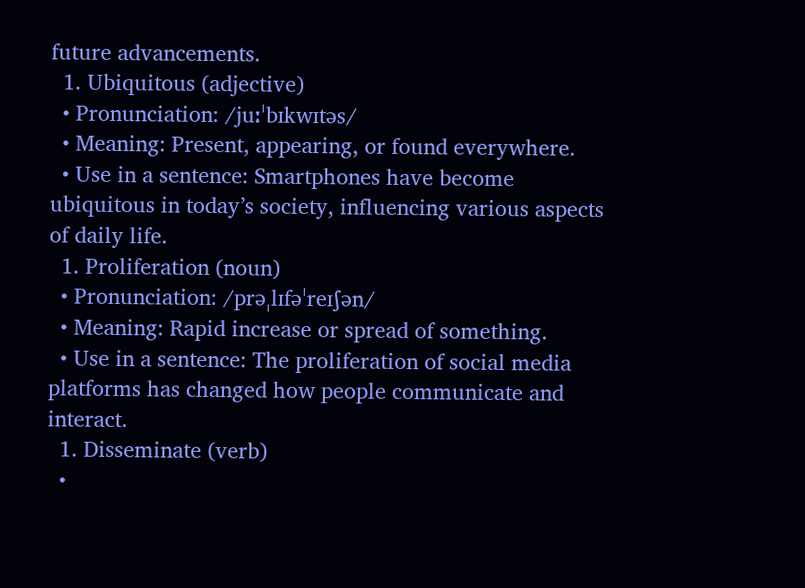future advancements.
  1. Ubiquitous (adjective)
  • Pronunciation: /juːˈbɪkwɪtəs/
  • Meaning: Present, appearing, or found everywhere.
  • Use in a sentence: Smartphones have become ubiquitous in today’s society, influencing various aspects of daily life.
  1. Proliferation (noun)
  • Pronunciation: /prəˌlɪfəˈreɪʃən/
  • Meaning: Rapid increase or spread of something.
  • Use in a sentence: The proliferation of social media platforms has changed how people communicate and interact.
  1. Disseminate (verb)
  •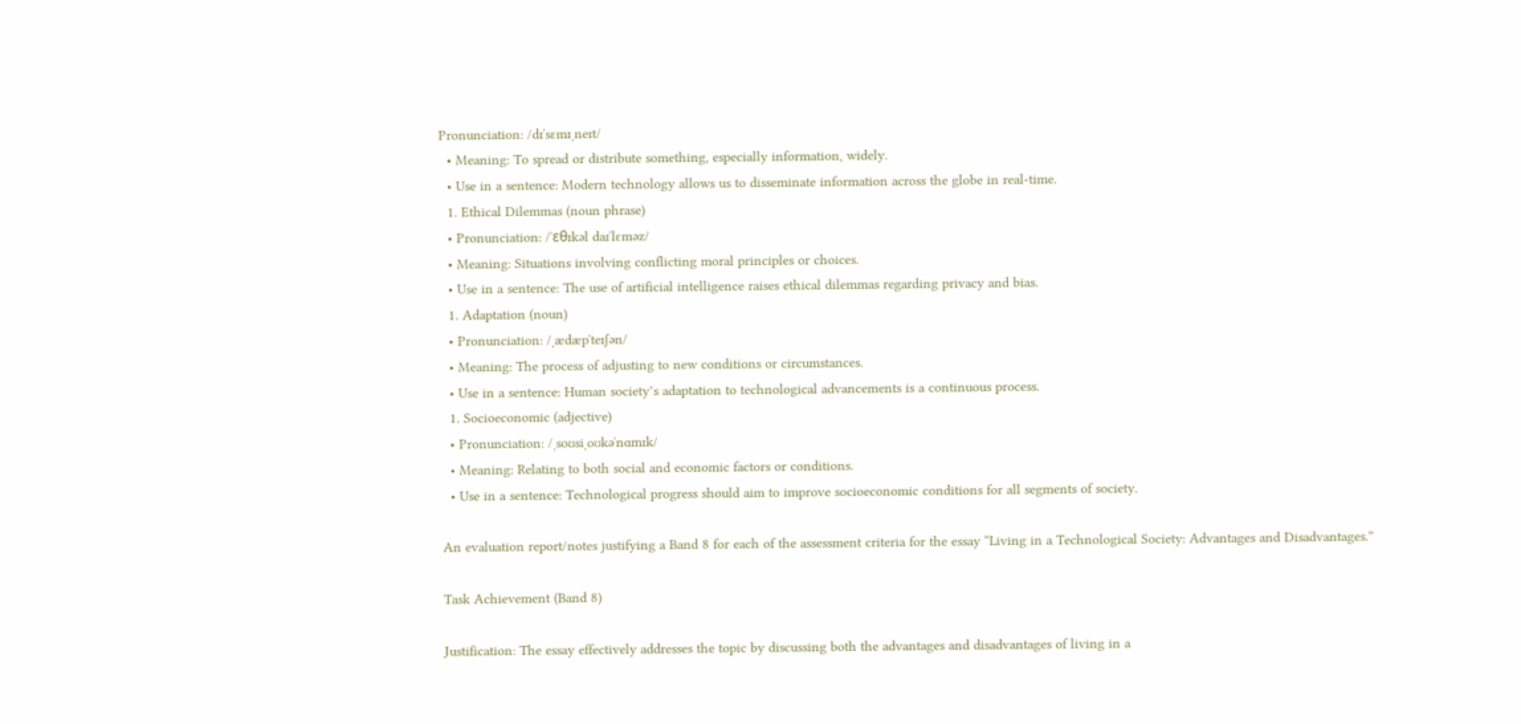Pronunciation: /dɪˈsɛmɪˌneɪt/
  • Meaning: To spread or distribute something, especially information, widely.
  • Use in a sentence: Modern technology allows us to disseminate information across the globe in real-time.
  1. Ethical Dilemmas (noun phrase)
  • Pronunciation: /ˈɛθɪkəl daɪˈlɛməz/
  • Meaning: Situations involving conflicting moral principles or choices.
  • Use in a sentence: The use of artificial intelligence raises ethical dilemmas regarding privacy and bias.
  1. Adaptation (noun)
  • Pronunciation: /ˌædæpˈteɪʃən/
  • Meaning: The process of adjusting to new conditions or circumstances.
  • Use in a sentence: Human society’s adaptation to technological advancements is a continuous process.
  1. Socioeconomic (adjective)
  • Pronunciation: /ˌsoʊsiˌoʊkəˈnɑmɪk/
  • Meaning: Relating to both social and economic factors or conditions.
  • Use in a sentence: Technological progress should aim to improve socioeconomic conditions for all segments of society.

An evaluation report/notes justifying a Band 8 for each of the assessment criteria for the essay “Living in a Technological Society: Advantages and Disadvantages.”

Task Achievement (Band 8)

Justification: The essay effectively addresses the topic by discussing both the advantages and disadvantages of living in a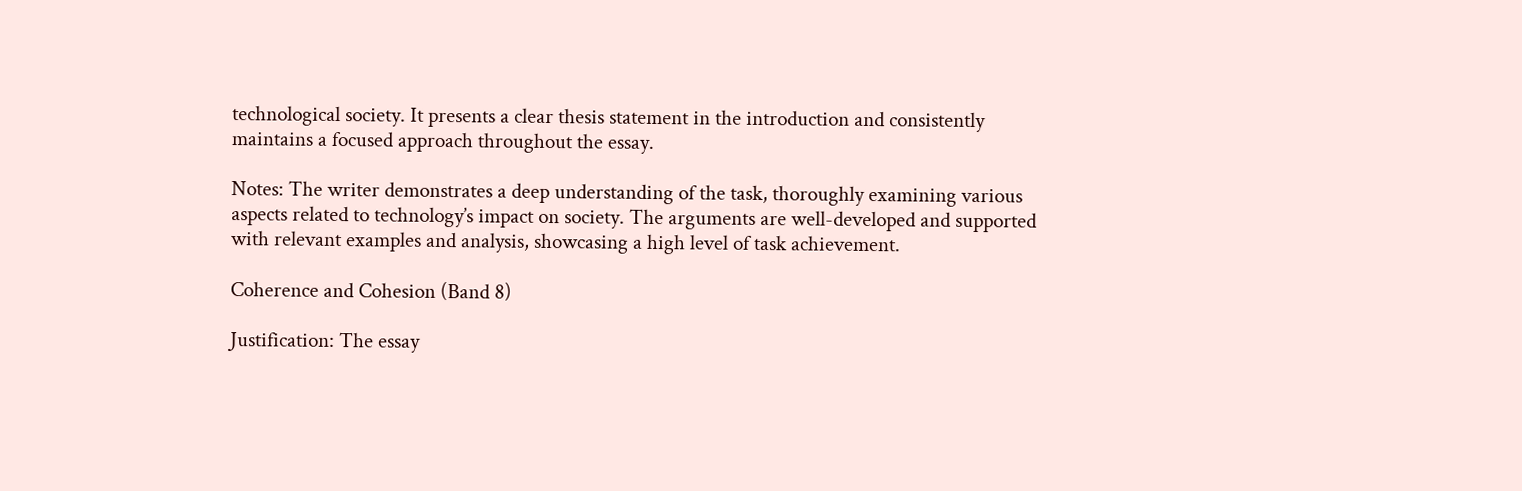technological society. It presents a clear thesis statement in the introduction and consistently maintains a focused approach throughout the essay.

Notes: The writer demonstrates a deep understanding of the task, thoroughly examining various aspects related to technology’s impact on society. The arguments are well-developed and supported with relevant examples and analysis, showcasing a high level of task achievement.

Coherence and Cohesion (Band 8)

Justification: The essay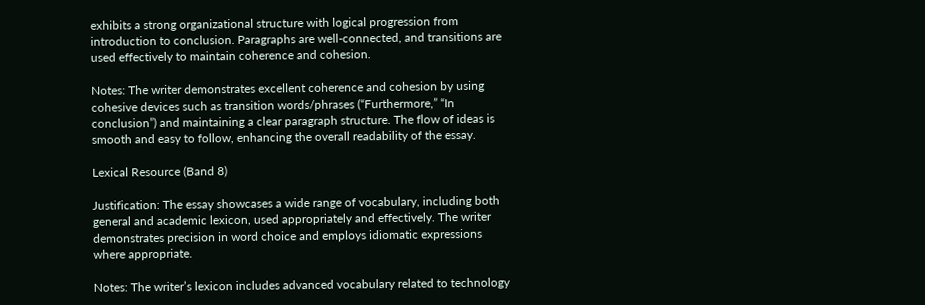exhibits a strong organizational structure with logical progression from introduction to conclusion. Paragraphs are well-connected, and transitions are used effectively to maintain coherence and cohesion.

Notes: The writer demonstrates excellent coherence and cohesion by using cohesive devices such as transition words/phrases (“Furthermore,” “In conclusion”) and maintaining a clear paragraph structure. The flow of ideas is smooth and easy to follow, enhancing the overall readability of the essay.

Lexical Resource (Band 8)

Justification: The essay showcases a wide range of vocabulary, including both general and academic lexicon, used appropriately and effectively. The writer demonstrates precision in word choice and employs idiomatic expressions where appropriate.

Notes: The writer’s lexicon includes advanced vocabulary related to technology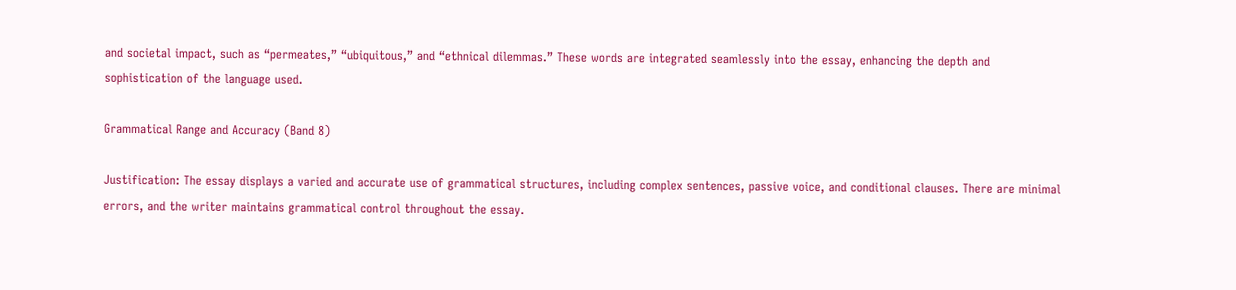and societal impact, such as “permeates,” “ubiquitous,” and “ethnical dilemmas.” These words are integrated seamlessly into the essay, enhancing the depth and sophistication of the language used.

Grammatical Range and Accuracy (Band 8)

Justification: The essay displays a varied and accurate use of grammatical structures, including complex sentences, passive voice, and conditional clauses. There are minimal errors, and the writer maintains grammatical control throughout the essay.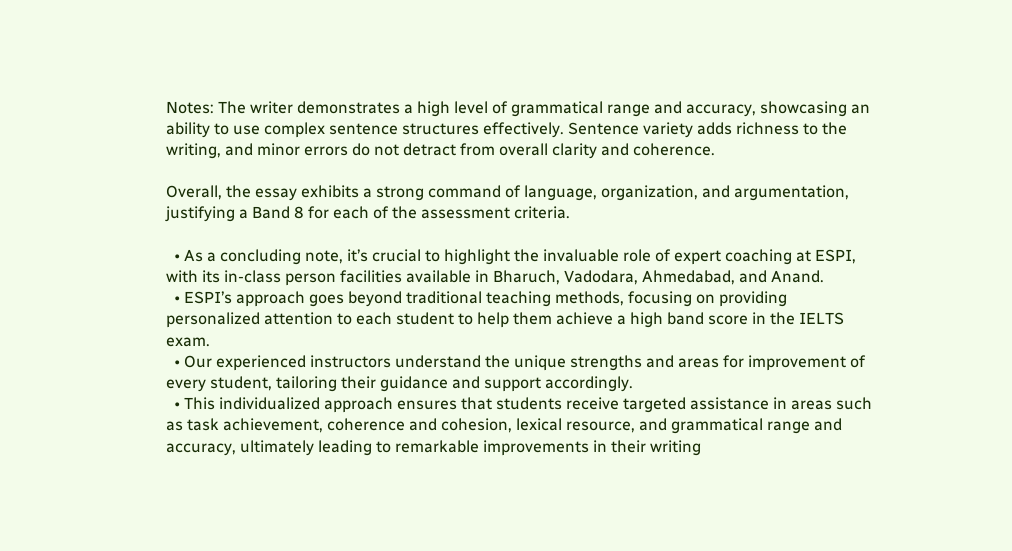Notes: The writer demonstrates a high level of grammatical range and accuracy, showcasing an ability to use complex sentence structures effectively. Sentence variety adds richness to the writing, and minor errors do not detract from overall clarity and coherence.

Overall, the essay exhibits a strong command of language, organization, and argumentation, justifying a Band 8 for each of the assessment criteria.

  • As a concluding note, it’s crucial to highlight the invaluable role of expert coaching at ESPI, with its in-class person facilities available in Bharuch, Vadodara, Ahmedabad, and Anand.
  • ESPI’s approach goes beyond traditional teaching methods, focusing on providing personalized attention to each student to help them achieve a high band score in the IELTS exam.
  • Our experienced instructors understand the unique strengths and areas for improvement of every student, tailoring their guidance and support accordingly.
  • This individualized approach ensures that students receive targeted assistance in areas such as task achievement, coherence and cohesion, lexical resource, and grammatical range and accuracy, ultimately leading to remarkable improvements in their writing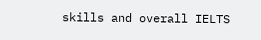skills and overall IELTS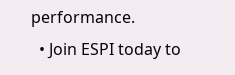performance.
  • Join ESPI today to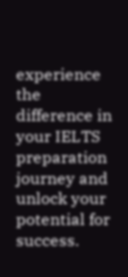experience the difference in your IELTS preparation journey and unlock your potential for success.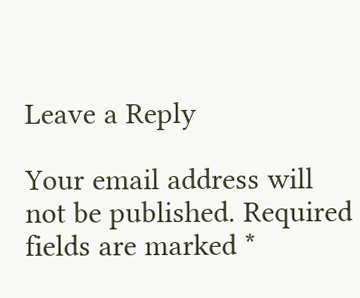Leave a Reply

Your email address will not be published. Required fields are marked *